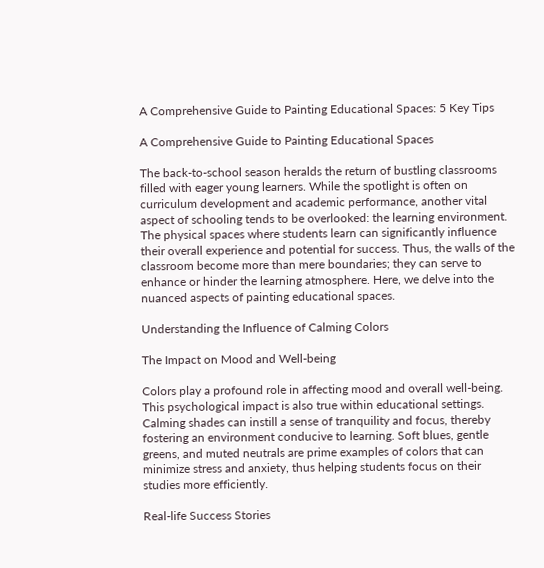A Comprehensive Guide to Painting Educational Spaces: 5 Key Tips

A Comprehensive Guide to Painting Educational Spaces

The back-to-school season heralds the return of bustling classrooms filled with eager young learners. While the spotlight is often on curriculum development and academic performance, another vital aspect of schooling tends to be overlooked: the learning environment. The physical spaces where students learn can significantly influence their overall experience and potential for success. Thus, the walls of the classroom become more than mere boundaries; they can serve to enhance or hinder the learning atmosphere. Here, we delve into the nuanced aspects of painting educational spaces.

Understanding the Influence of Calming Colors

The Impact on Mood and Well-being

Colors play a profound role in affecting mood and overall well-being. This psychological impact is also true within educational settings. Calming shades can instill a sense of tranquility and focus, thereby fostering an environment conducive to learning. Soft blues, gentle greens, and muted neutrals are prime examples of colors that can minimize stress and anxiety, thus helping students focus on their studies more efficiently.

Real-life Success Stories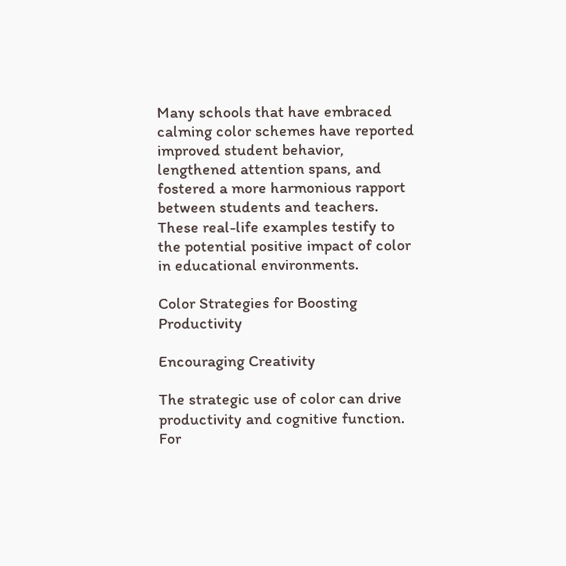Many schools that have embraced calming color schemes have reported improved student behavior, lengthened attention spans, and fostered a more harmonious rapport between students and teachers. These real-life examples testify to the potential positive impact of color in educational environments.

Color Strategies for Boosting Productivity

Encouraging Creativity

The strategic use of color can drive productivity and cognitive function. For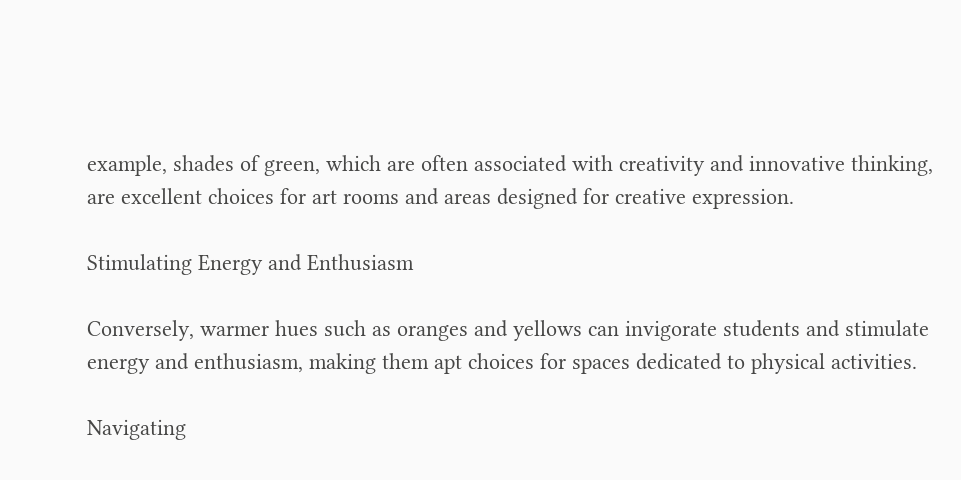example, shades of green, which are often associated with creativity and innovative thinking, are excellent choices for art rooms and areas designed for creative expression.

Stimulating Energy and Enthusiasm

Conversely, warmer hues such as oranges and yellows can invigorate students and stimulate energy and enthusiasm, making them apt choices for spaces dedicated to physical activities.

Navigating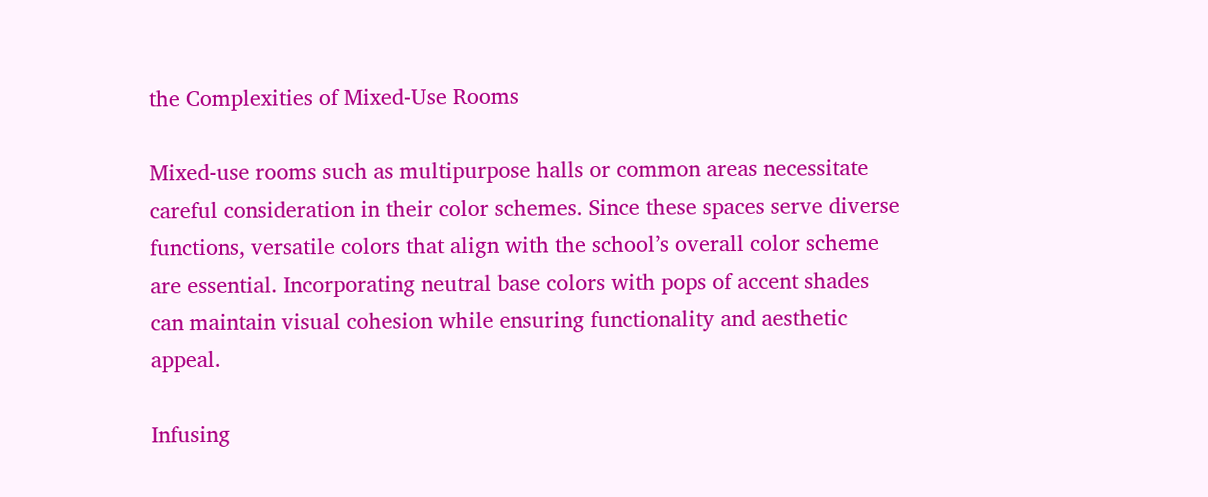the Complexities of Mixed-Use Rooms

Mixed-use rooms such as multipurpose halls or common areas necessitate careful consideration in their color schemes. Since these spaces serve diverse functions, versatile colors that align with the school’s overall color scheme are essential. Incorporating neutral base colors with pops of accent shades can maintain visual cohesion while ensuring functionality and aesthetic appeal.

Infusing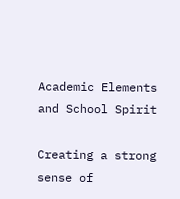Academic Elements and School Spirit

Creating a strong sense of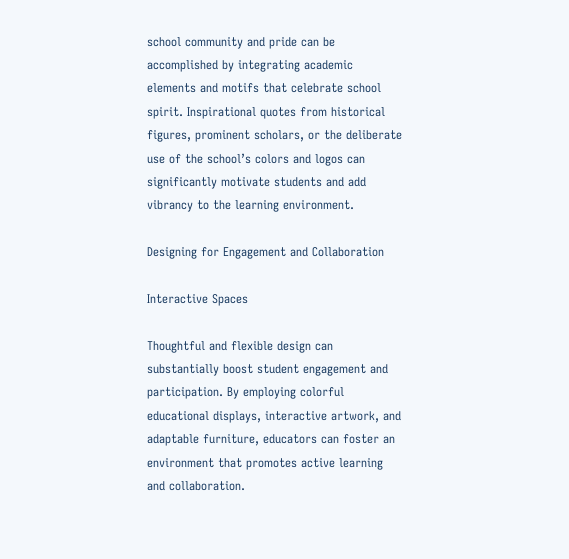school community and pride can be accomplished by integrating academic elements and motifs that celebrate school spirit. Inspirational quotes from historical figures, prominent scholars, or the deliberate use of the school’s colors and logos can significantly motivate students and add vibrancy to the learning environment.

Designing for Engagement and Collaboration

Interactive Spaces

Thoughtful and flexible design can substantially boost student engagement and participation. By employing colorful educational displays, interactive artwork, and adaptable furniture, educators can foster an environment that promotes active learning and collaboration.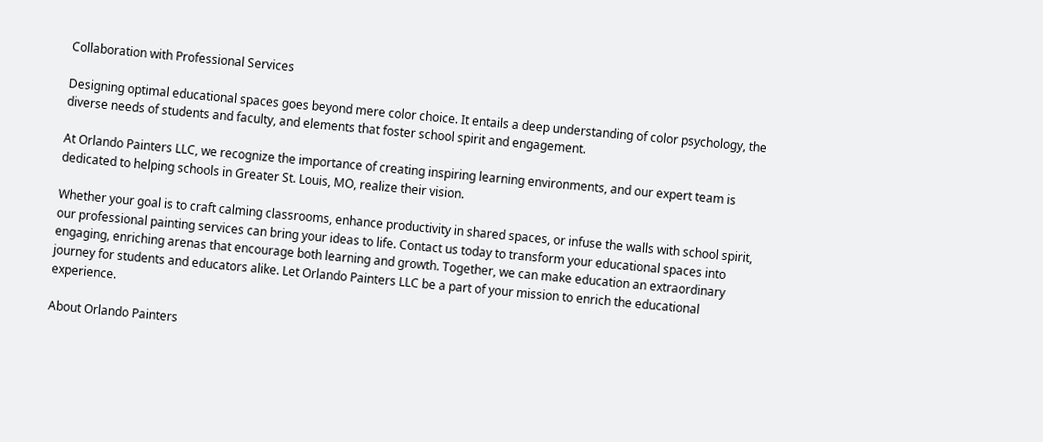Collaboration with Professional Services

Designing optimal educational spaces goes beyond mere color choice. It entails a deep understanding of color psychology, the diverse needs of students and faculty, and elements that foster school spirit and engagement.

At Orlando Painters LLC, we recognize the importance of creating inspiring learning environments, and our expert team is dedicated to helping schools in Greater St. Louis, MO, realize their vision.

Whether your goal is to craft calming classrooms, enhance productivity in shared spaces, or infuse the walls with school spirit, our professional painting services can bring your ideas to life. Contact us today to transform your educational spaces into engaging, enriching arenas that encourage both learning and growth. Together, we can make education an extraordinary journey for students and educators alike. Let Orlando Painters LLC be a part of your mission to enrich the educational experience.

About Orlando Painters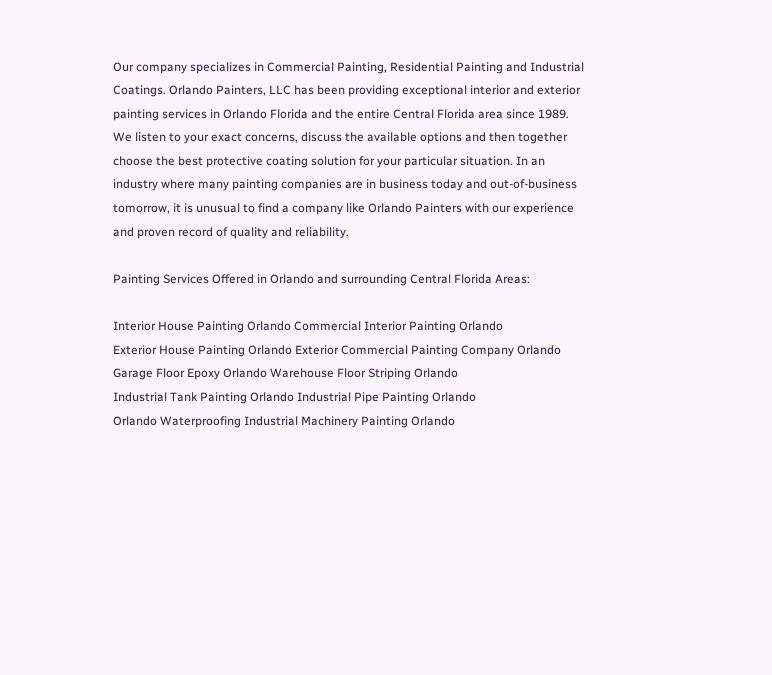Our company specializes in Commercial Painting, Residential Painting and Industrial Coatings. Orlando Painters, LLC has been providing exceptional interior and exterior painting services in Orlando Florida and the entire Central Florida area since 1989. We listen to your exact concerns, discuss the available options and then together choose the best protective coating solution for your particular situation. In an industry where many painting companies are in business today and out-of-business tomorrow, it is unusual to find a company like Orlando Painters with our experience and proven record of quality and reliability.

Painting Services Offered in Orlando and surrounding Central Florida Areas:

Interior House Painting Orlando Commercial Interior Painting Orlando
Exterior House Painting Orlando Exterior Commercial Painting Company Orlando
Garage Floor Epoxy Orlando Warehouse Floor Striping Orlando
Industrial Tank Painting Orlando Industrial Pipe Painting Orlando
Orlando Waterproofing Industrial Machinery Painting Orlando